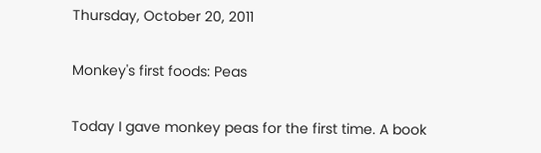Thursday, October 20, 2011

Monkey's first foods: Peas

Today I gave monkey peas for the first time. A book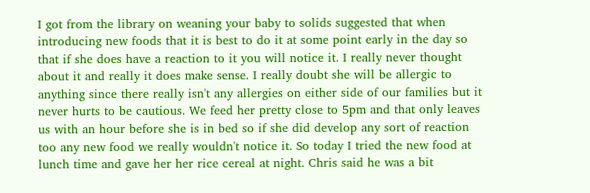I got from the library on weaning your baby to solids suggested that when introducing new foods that it is best to do it at some point early in the day so that if she does have a reaction to it you will notice it. I really never thought about it and really it does make sense. I really doubt she will be allergic to anything since there really isn't any allergies on either side of our families but it never hurts to be cautious. We feed her pretty close to 5pm and that only leaves us with an hour before she is in bed so if she did develop any sort of reaction too any new food we really wouldn't notice it. So today I tried the new food at lunch time and gave her her rice cereal at night. Chris said he was a bit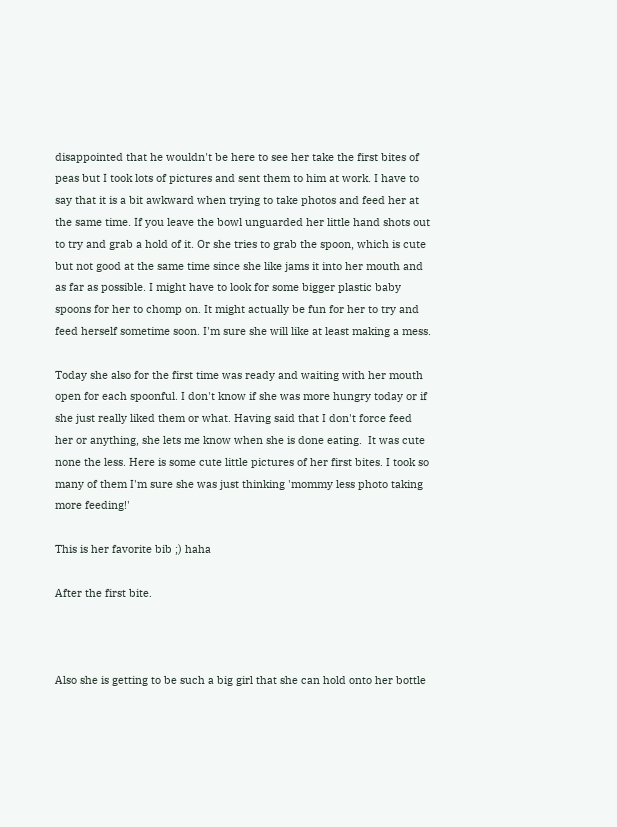disappointed that he wouldn't be here to see her take the first bites of peas but I took lots of pictures and sent them to him at work. I have to say that it is a bit awkward when trying to take photos and feed her at the same time. If you leave the bowl unguarded her little hand shots out to try and grab a hold of it. Or she tries to grab the spoon, which is cute but not good at the same time since she like jams it into her mouth and as far as possible. I might have to look for some bigger plastic baby spoons for her to chomp on. It might actually be fun for her to try and feed herself sometime soon. I'm sure she will like at least making a mess.

Today she also for the first time was ready and waiting with her mouth open for each spoonful. I don't know if she was more hungry today or if she just really liked them or what. Having said that I don't force feed her or anything, she lets me know when she is done eating.  It was cute none the less. Here is some cute little pictures of her first bites. I took so many of them I'm sure she was just thinking 'mommy less photo taking more feeding!'

This is her favorite bib ;) haha

After the first bite.



Also she is getting to be such a big girl that she can hold onto her bottle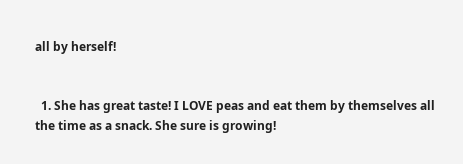all by herself!


  1. She has great taste! I LOVE peas and eat them by themselves all the time as a snack. She sure is growing!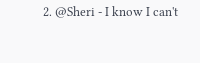2. @Sheri - I know I can't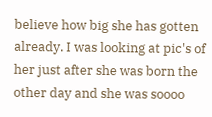believe how big she has gotten already. I was looking at pic's of her just after she was born the other day and she was soooo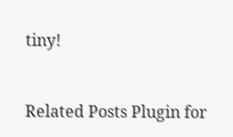tiny!


Related Posts Plugin for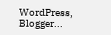WordPress, Blogger...